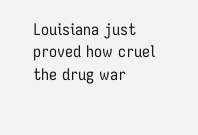Louisiana just proved how cruel the drug war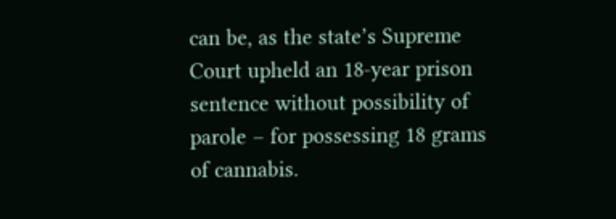can be, as the state’s Supreme Court upheld an 18-year prison sentence without possibility of parole – for possessing 18 grams of cannabis.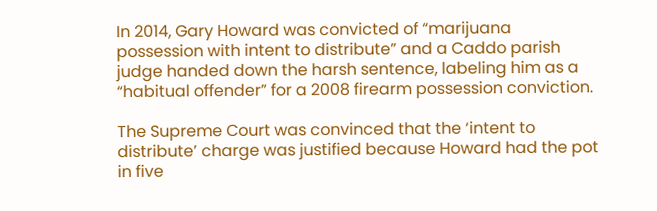In 2014, Gary Howard was convicted of “marijuana possession with intent to distribute” and a Caddo parish judge handed down the harsh sentence, labeling him as a “habitual offender” for a 2008 firearm possession conviction.

The Supreme Court was convinced that the ‘intent to distribute’ charge was justified because Howard had the pot in five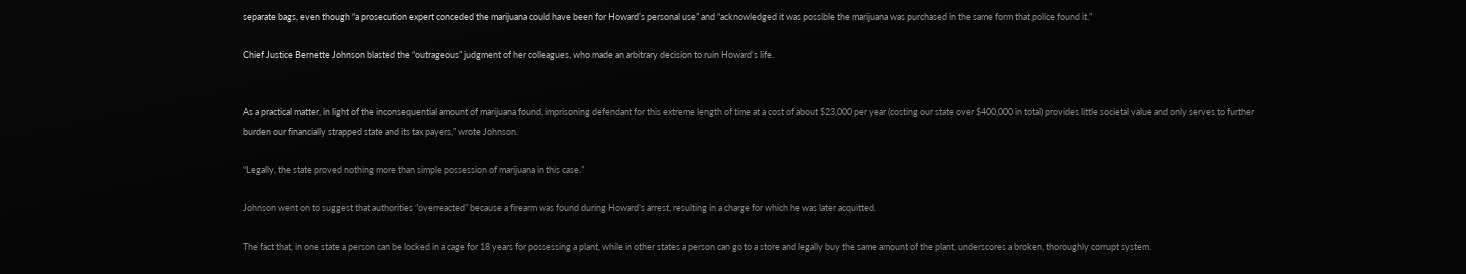separate bags, even though “a prosecution expert conceded the marijuana could have been for Howard’s personal use” and “acknowledged it was possible the marijuana was purchased in the same form that police found it.”

Chief Justice Bernette Johnson blasted the “outrageous” judgment of her colleagues, who made an arbitrary decision to ruin Howard’s life.


As a practical matter, in light of the inconsequential amount of marijuana found, imprisoning defendant for this extreme length of time at a cost of about $23,000 per year (costing our state over $400,000 in total) provides little societal value and only serves to further burden our financially strapped state and its tax payers,” wrote Johnson.

“Legally, the state proved nothing more than simple possession of marijuana in this case.”

Johnson went on to suggest that authorities “overreacted” because a firearm was found during Howard’s arrest, resulting in a charge for which he was later acquitted.

The fact that, in one state a person can be locked in a cage for 18 years for possessing a plant, while in other states a person can go to a store and legally buy the same amount of the plant, underscores a broken, thoroughly corrupt system.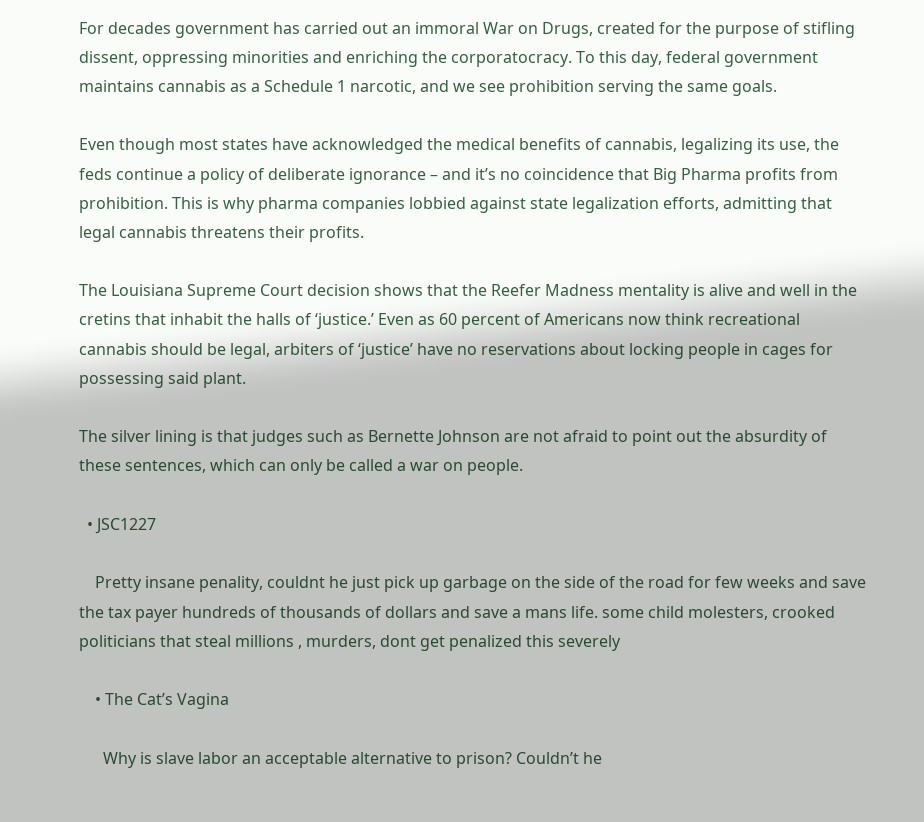For decades government has carried out an immoral War on Drugs, created for the purpose of stifling dissent, oppressing minorities and enriching the corporatocracy. To this day, federal government maintains cannabis as a Schedule 1 narcotic, and we see prohibition serving the same goals.

Even though most states have acknowledged the medical benefits of cannabis, legalizing its use, the feds continue a policy of deliberate ignorance – and it’s no coincidence that Big Pharma profits from prohibition. This is why pharma companies lobbied against state legalization efforts, admitting that legal cannabis threatens their profits.

The Louisiana Supreme Court decision shows that the Reefer Madness mentality is alive and well in the cretins that inhabit the halls of ‘justice.’ Even as 60 percent of Americans now think recreational cannabis should be legal, arbiters of ‘justice’ have no reservations about locking people in cages for possessing said plant.

The silver lining is that judges such as Bernette Johnson are not afraid to point out the absurdity of these sentences, which can only be called a war on people.

  • JSC1227

    Pretty insane penality, couldnt he just pick up garbage on the side of the road for few weeks and save the tax payer hundreds of thousands of dollars and save a mans life. some child molesters, crooked politicians that steal millions , murders, dont get penalized this severely

    • The Cat’s Vagina

      Why is slave labor an acceptable alternative to prison? Couldn’t he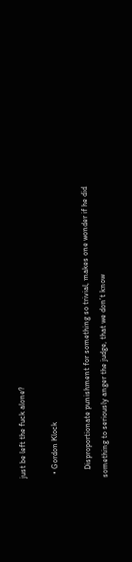just be left the fuck alone?

  • Gordon Klock

    Disproportionate punishment for something so trivial, makes one wonder if he did something to seriously anger the judge, that we don’t know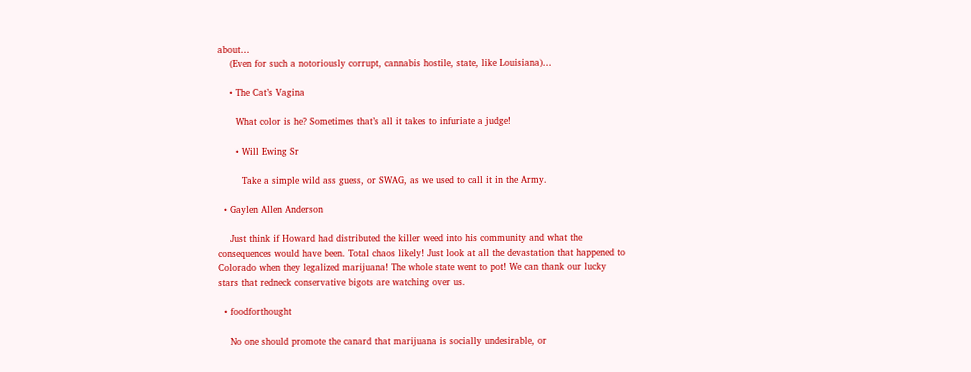about…
    (Even for such a notoriously corrupt, cannabis hostile, state, like Louisiana)…

    • The Cat’s Vagina

      What color is he? Sometimes that’s all it takes to infuriate a judge!

      • Will Ewing Sr

        Take a simple wild ass guess, or SWAG, as we used to call it in the Army.

  • Gaylen Allen Anderson

    Just think if Howard had distributed the killer weed into his community and what the consequences would have been. Total chaos likely! Just look at all the devastation that happened to Colorado when they legalized marijuana! The whole state went to pot! We can thank our lucky stars that redneck conservative bigots are watching over us.

  • foodforthought

    No one should promote the canard that marijuana is socially undesirable, or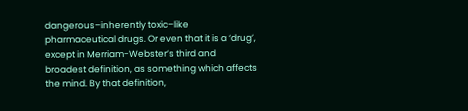dangerous–inherently toxic–like pharmaceutical drugs. Or even that it is a ‘drug’, except in Merriam-Webster’s third and broadest definition, as something which affects the mind. By that definition,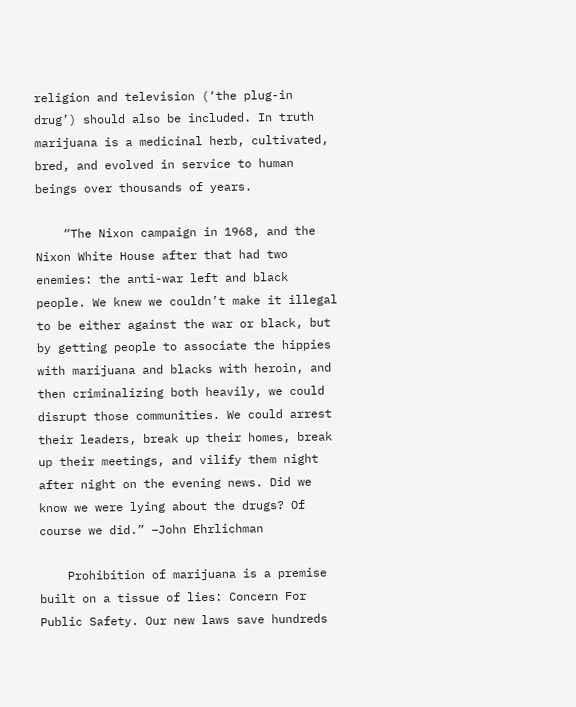religion and television (‘the plug-in drug’) should also be included. In truth marijuana is a medicinal herb, cultivated, bred, and evolved in service to human beings over thousands of years.

    “The Nixon campaign in 1968, and the Nixon White House after that had two enemies: the anti-war left and black people. We knew we couldn’t make it illegal to be either against the war or black, but by getting people to associate the hippies with marijuana and blacks with heroin, and then criminalizing both heavily, we could disrupt those communities. We could arrest their leaders, break up their homes, break up their meetings, and vilify them night after night on the evening news. Did we know we were lying about the drugs? Of course we did.” –John Ehrlichman

    Prohibition of marijuana is a premise built on a tissue of lies: Concern For Public Safety. Our new laws save hundreds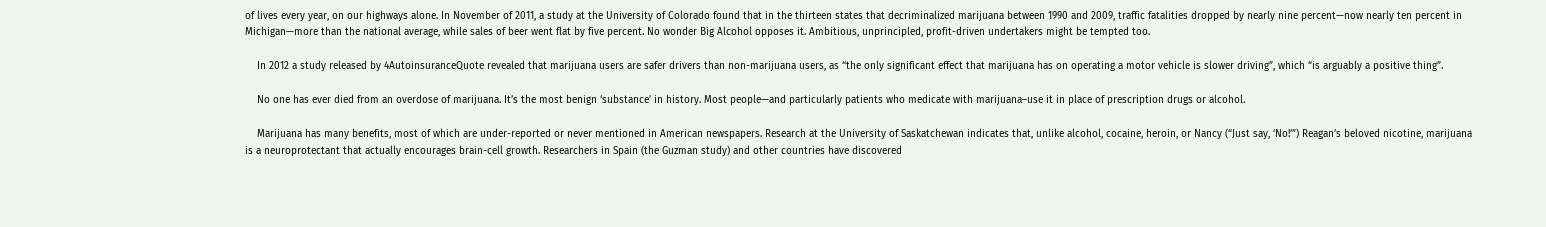of lives every year, on our highways alone. In November of 2011, a study at the University of Colorado found that in the thirteen states that decriminalized marijuana between 1990 and 2009, traffic fatalities dropped by nearly nine percent—now nearly ten percent in Michigan—more than the national average, while sales of beer went flat by five percent. No wonder Big Alcohol opposes it. Ambitious, unprincipled, profit-driven undertakers might be tempted too.

    In 2012 a study released by 4AutoinsuranceQuote revealed that marijuana users are safer drivers than non-marijuana users, as “the only significant effect that marijuana has on operating a motor vehicle is slower driving”, which “is arguably a positive thing”.

    No one has ever died from an overdose of marijuana. It’s the most benign ‘substance’ in history. Most people—and particularly patients who medicate with marijuana–use it in place of prescription drugs or alcohol.

    Marijuana has many benefits, most of which are under-reported or never mentioned in American newspapers. Research at the University of Saskatchewan indicates that, unlike alcohol, cocaine, heroin, or Nancy (“Just say, ‘No!’”) Reagan’s beloved nicotine, marijuana is a neuroprotectant that actually encourages brain-cell growth. Researchers in Spain (the Guzman study) and other countries have discovered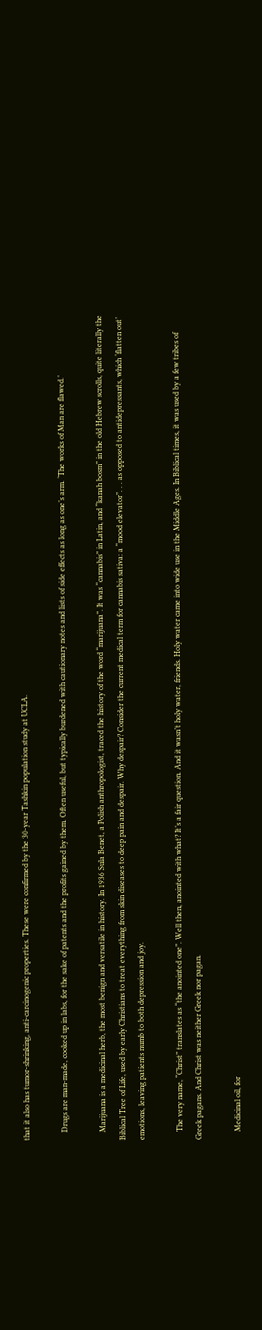that it also has tumor-shrinking, anti-carcinogenic properties. These were confirmed by the 30-year Tashkin population study at UCLA.

    Drugs are man-made, cooked up in labs, for the sake of patents and the profits gained by them. Often useful, but typically burdened with cautionary notes and lists of side effects as long as one’s arm. ‘The works of Man are flawed.’

    Marijuana is a medicinal herb, the most benign and versatile in history. In 1936 Sula Benet, a Polish anthropologist, traced the history of the word “marijuana”. It was “cannabis” in Latin, and “kanah bosm” in the old Hebrew scrolls, quite literally the Biblical Tree of Life, used by early Christians to treat everything from skin diseases to deep pain and despair. Why despair? Consider the current medical term for cannabis sativa: a “mood elevator”. . . as opposed to antidepressants, which ‘flatten out’ emotions, leaving patients numb to both depression and joy.

    The very name, “Christ” translates as “the anointed one”. Well then, anointed with what? It’s a fair question. And it wasn’t holy water, friends. Holy water came into wide use in the Middle Ages. In Biblical times, it was used by a few tribes of Greek pagans. And Christ was neither Greek nor pagan.

    Medicinal oil, for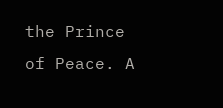the Prince of Peace. A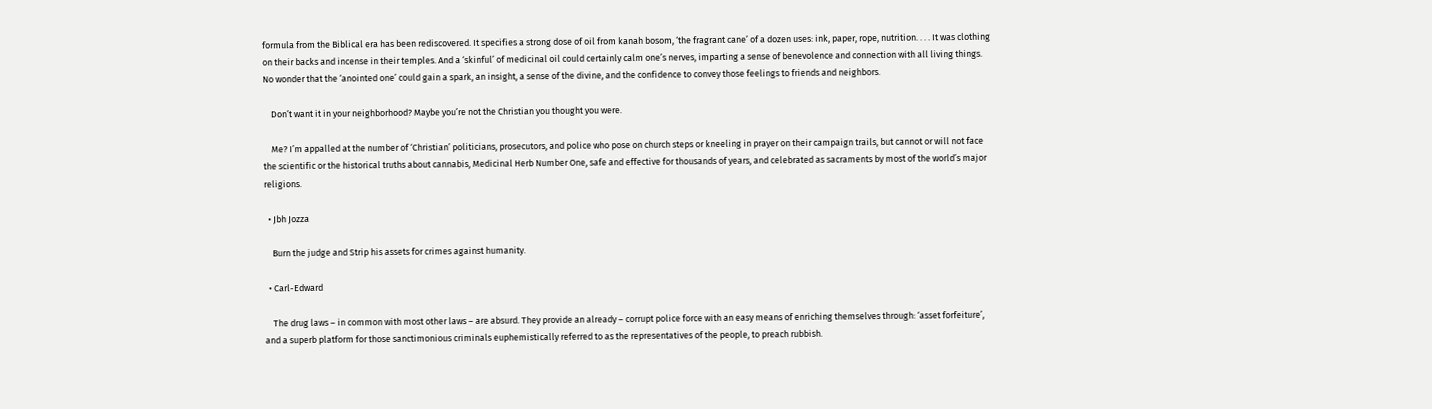formula from the Biblical era has been rediscovered. It specifies a strong dose of oil from kanah bosom, ‘the fragrant cane’ of a dozen uses: ink, paper, rope, nutrition. . . . It was clothing on their backs and incense in their temples. And a ‘skinful’ of medicinal oil could certainly calm one’s nerves, imparting a sense of benevolence and connection with all living things. No wonder that the ‘anointed one’ could gain a spark, an insight, a sense of the divine, and the confidence to convey those feelings to friends and neighbors.

    Don’t want it in your neighborhood? Maybe you’re not the Christian you thought you were.

    Me? I’m appalled at the number of ‘Christian’ politicians, prosecutors, and police who pose on church steps or kneeling in prayer on their campaign trails, but cannot or will not face the scientific or the historical truths about cannabis, Medicinal Herb Number One, safe and effective for thousands of years, and celebrated as sacraments by most of the world’s major religions.

  • Jbh Jozza

    Burn the judge and Strip his assets for crimes against humanity.

  • Carl-Edward

    The drug laws – in common with most other laws – are absurd. They provide an already – corrupt police force with an easy means of enriching themselves through: ‘asset forfeiture’, and a superb platform for those sanctimonious criminals euphemistically referred to as the representatives of the people, to preach rubbish.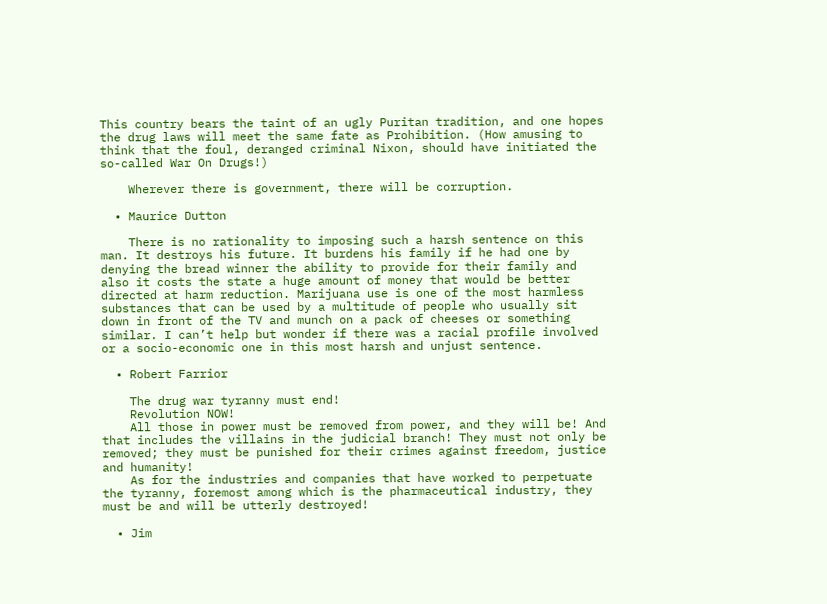This country bears the taint of an ugly Puritan tradition, and one hopes the drug laws will meet the same fate as Prohibition. (How amusing to think that the foul, deranged criminal Nixon, should have initiated the so-called War On Drugs!)

    Wherever there is government, there will be corruption.

  • Maurice Dutton

    There is no rationality to imposing such a harsh sentence on this man. It destroys his future. It burdens his family if he had one by denying the bread winner the ability to provide for their family and also it costs the state a huge amount of money that would be better directed at harm reduction. Marijuana use is one of the most harmless substances that can be used by a multitude of people who usually sit down in front of the TV and munch on a pack of cheeses or something similar. I can’t help but wonder if there was a racial profile involved or a socio-economic one in this most harsh and unjust sentence.

  • Robert Farrior

    The drug war tyranny must end!
    Revolution NOW!
    All those in power must be removed from power, and they will be! And that includes the villains in the judicial branch! They must not only be removed; they must be punished for their crimes against freedom, justice and humanity!
    As for the industries and companies that have worked to perpetuate the tyranny, foremost among which is the pharmaceutical industry, they must be and will be utterly destroyed!

  • Jim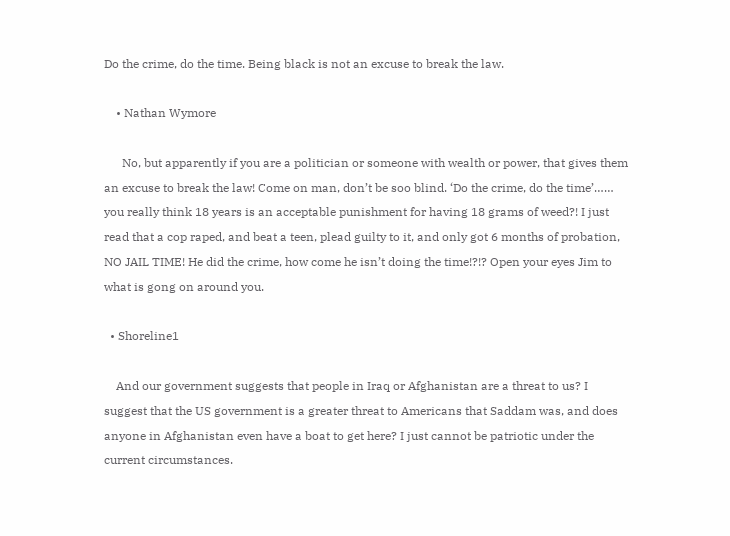Do the crime, do the time. Being black is not an excuse to break the law.

    • Nathan Wymore

      No, but apparently if you are a politician or someone with wealth or power, that gives them an excuse to break the law! Come on man, don’t be soo blind. ‘Do the crime, do the time’…… you really think 18 years is an acceptable punishment for having 18 grams of weed?! I just read that a cop raped, and beat a teen, plead guilty to it, and only got 6 months of probation, NO JAIL TIME! He did the crime, how come he isn’t doing the time!?!? Open your eyes Jim to what is gong on around you.

  • Shoreline1

    And our government suggests that people in Iraq or Afghanistan are a threat to us? I suggest that the US government is a greater threat to Americans that Saddam was, and does anyone in Afghanistan even have a boat to get here? I just cannot be patriotic under the current circumstances.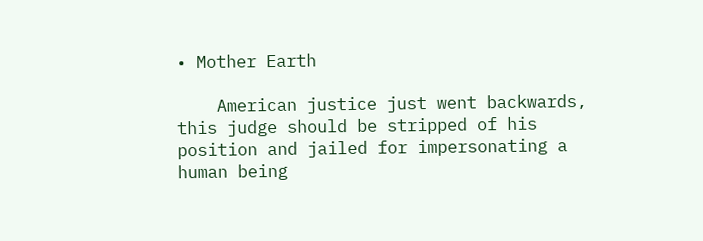• Mother Earth

    American justice just went backwards, this judge should be stripped of his position and jailed for impersonating a human being